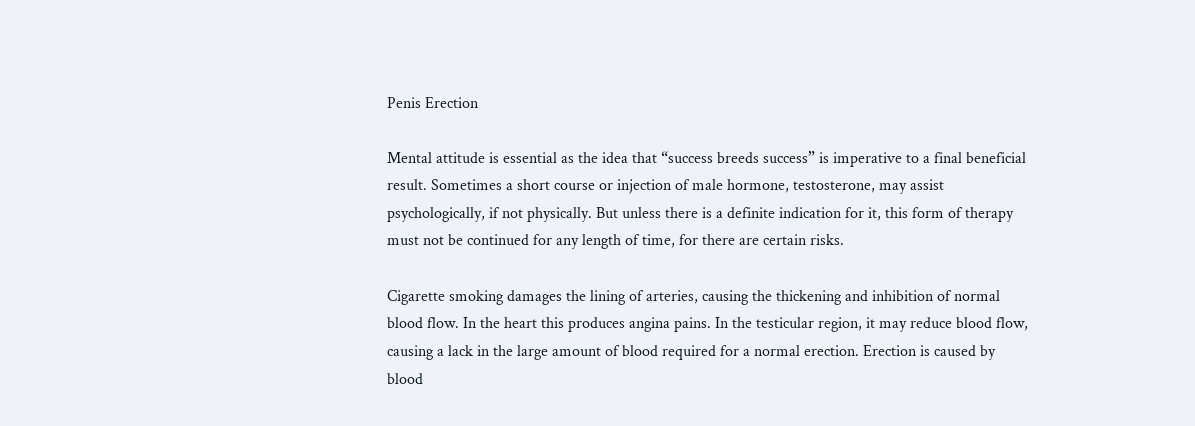Penis Erection

Mental attitude is essential as the idea that “success breeds success” is imperative to a final beneficial result. Sometimes a short course or injection of male hormone, testosterone, may assist psychologically, if not physically. But unless there is a definite indication for it, this form of therapy must not be continued for any length of time, for there are certain risks.

Cigarette smoking damages the lining of arteries, causing the thickening and inhibition of normal blood flow. In the heart this produces angina pains. In the testicular region, it may reduce blood flow, causing a lack in the large amount of blood required for a normal erection. Erection is caused by blood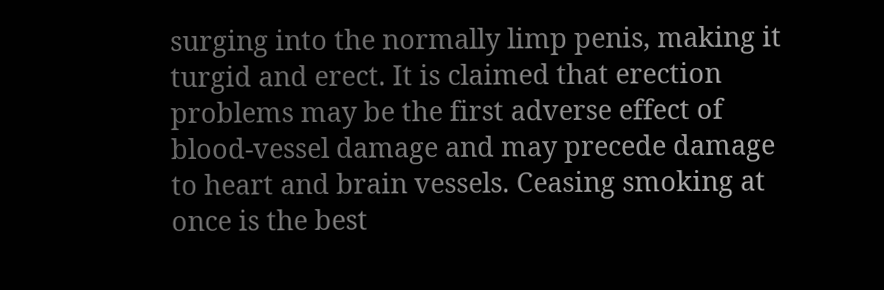surging into the normally limp penis, making it turgid and erect. It is claimed that erection problems may be the first adverse effect of blood-vessel damage and may precede damage to heart and brain vessels. Ceasing smoking at once is the best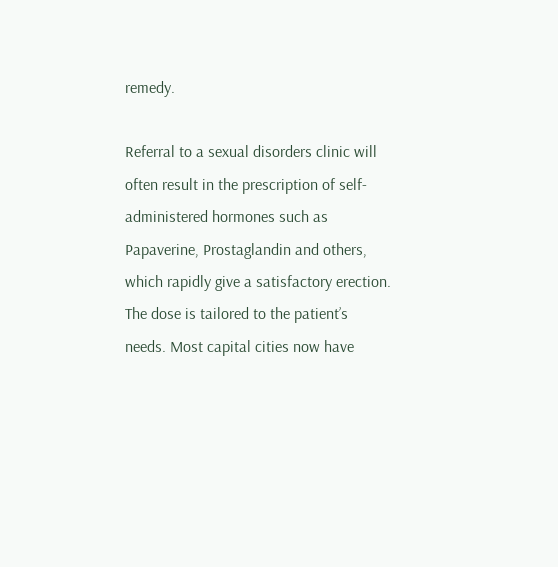remedy.

Referral to a sexual disorders clinic will often result in the prescription of self-administered hormones such as Papaverine, Prostaglandin and others, which rapidly give a satisfactory erection. The dose is tailored to the patient’s needs. Most capital cities now have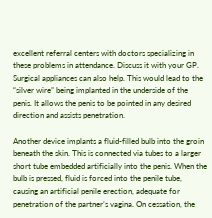excellent referral centers with doctors specializing in these problems in attendance. Discuss it with your GP. Surgical appliances can also help. This would lead to the “silver wire” being implanted in the underside of the penis. It allows the penis to be pointed in any desired direction and assists penetration.

Another device implants a fluid-filled bulb into the groin beneath the skin. This is connected via tubes to a larger short tube embedded artificially into the penis. When the bulb is pressed, fluid is forced into the penile tube, causing an artificial penile erection, adequate for penetration of the partner’s vagina. On cessation, the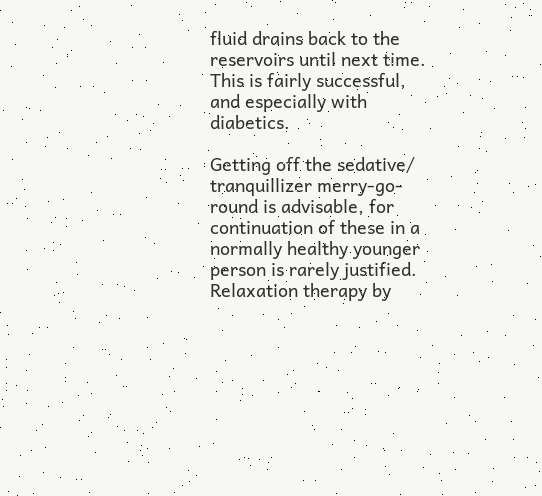fluid drains back to the reservoirs until next time. This is fairly successful, and especially with diabetics.

Getting off the sedative/ tranquillizer merry-go-round is advisable, for continuation of these in a normally healthy younger person is rarely justified. Relaxation therapy by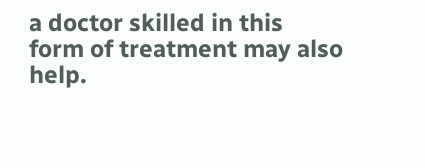a doctor skilled in this form of treatment may also help.